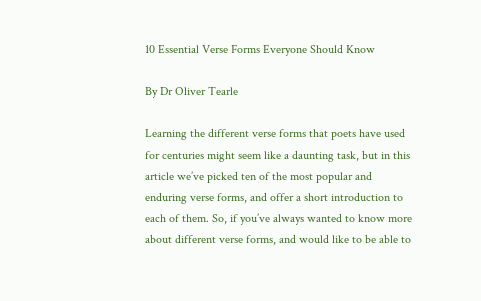10 Essential Verse Forms Everyone Should Know

By Dr Oliver Tearle

Learning the different verse forms that poets have used for centuries might seem like a daunting task, but in this article we’ve picked ten of the most popular and enduring verse forms, and offer a short introduction to each of them. So, if you’ve always wanted to know more about different verse forms, and would like to be able to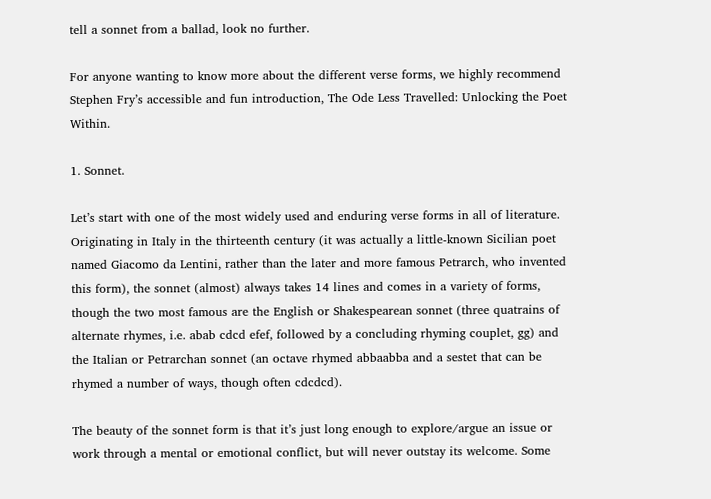tell a sonnet from a ballad, look no further.

For anyone wanting to know more about the different verse forms, we highly recommend Stephen Fry’s accessible and fun introduction, The Ode Less Travelled: Unlocking the Poet Within.

1. Sonnet.

Let’s start with one of the most widely used and enduring verse forms in all of literature. Originating in Italy in the thirteenth century (it was actually a little-known Sicilian poet named Giacomo da Lentini, rather than the later and more famous Petrarch, who invented this form), the sonnet (almost) always takes 14 lines and comes in a variety of forms, though the two most famous are the English or Shakespearean sonnet (three quatrains of alternate rhymes, i.e. abab cdcd efef, followed by a concluding rhyming couplet, gg) and the Italian or Petrarchan sonnet (an octave rhymed abbaabba and a sestet that can be rhymed a number of ways, though often cdcdcd).

The beauty of the sonnet form is that it’s just long enough to explore/argue an issue or work through a mental or emotional conflict, but will never outstay its welcome. Some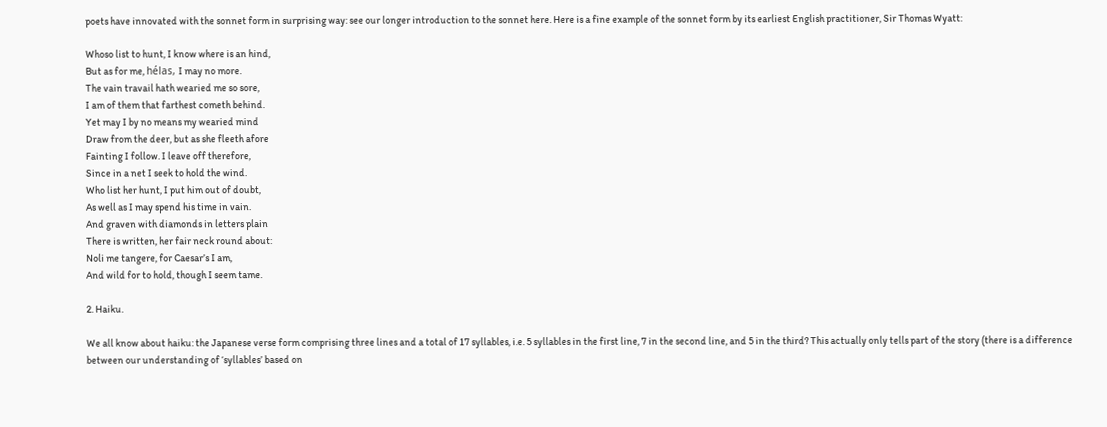poets have innovated with the sonnet form in surprising way: see our longer introduction to the sonnet here. Here is a fine example of the sonnet form by its earliest English practitioner, Sir Thomas Wyatt:

Whoso list to hunt, I know where is an hind,
But as for me, hélas, I may no more.
The vain travail hath wearied me so sore,
I am of them that farthest cometh behind.
Yet may I by no means my wearied mind
Draw from the deer, but as she fleeth afore
Fainting I follow. I leave off therefore,
Since in a net I seek to hold the wind.
Who list her hunt, I put him out of doubt,
As well as I may spend his time in vain.
And graven with diamonds in letters plain
There is written, her fair neck round about:
Noli me tangere, for Caesar’s I am,
And wild for to hold, though I seem tame.

2. Haiku.

We all know about haiku: the Japanese verse form comprising three lines and a total of 17 syllables, i.e. 5 syllables in the first line, 7 in the second line, and 5 in the third? This actually only tells part of the story (there is a difference between our understanding of ‘syllables’ based on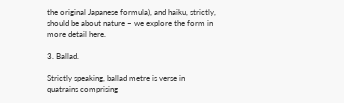the original Japanese formula), and haiku, strictly, should be about nature – we explore the form in more detail here.

3. Ballad.

Strictly speaking, ballad metre is verse in quatrains comprising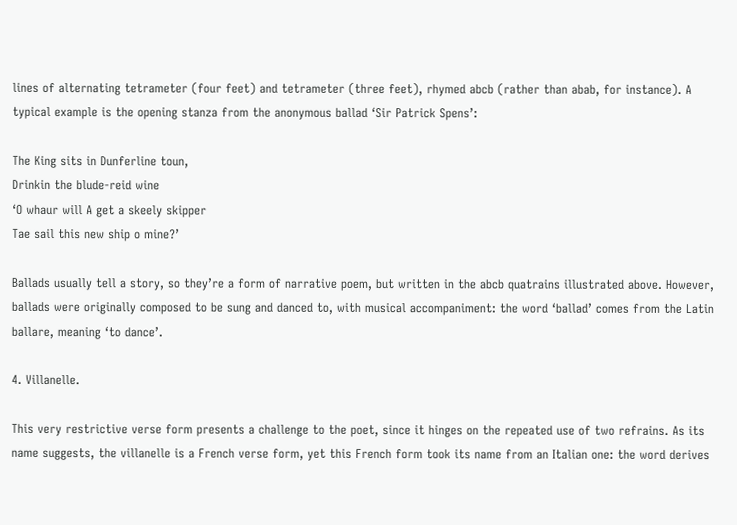lines of alternating tetrameter (four feet) and tetrameter (three feet), rhymed abcb (rather than abab, for instance). A typical example is the opening stanza from the anonymous ballad ‘Sir Patrick Spens’:

The King sits in Dunferline toun,
Drinkin the blude-reid wine
‘O whaur will A get a skeely skipper
Tae sail this new ship o mine?’

Ballads usually tell a story, so they’re a form of narrative poem, but written in the abcb quatrains illustrated above. However, ballads were originally composed to be sung and danced to, with musical accompaniment: the word ‘ballad’ comes from the Latin ballare, meaning ‘to dance’.

4. Villanelle.

This very restrictive verse form presents a challenge to the poet, since it hinges on the repeated use of two refrains. As its name suggests, the villanelle is a French verse form, yet this French form took its name from an Italian one: the word derives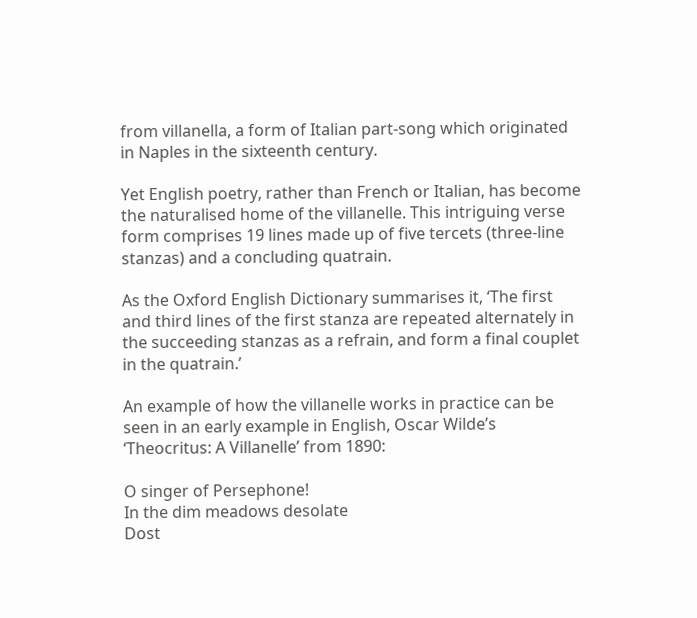from villanella, a form of Italian part-song which originated in Naples in the sixteenth century.

Yet English poetry, rather than French or Italian, has become the naturalised home of the villanelle. This intriguing verse form comprises 19 lines made up of five tercets (three-line stanzas) and a concluding quatrain.

As the Oxford English Dictionary summarises it, ‘The first and third lines of the first stanza are repeated alternately in the succeeding stanzas as a refrain, and form a final couplet in the quatrain.’

An example of how the villanelle works in practice can be seen in an early example in English, Oscar Wilde’s ‘Theocritus: A Villanelle’ from 1890:

O singer of Persephone!
In the dim meadows desolate
Dost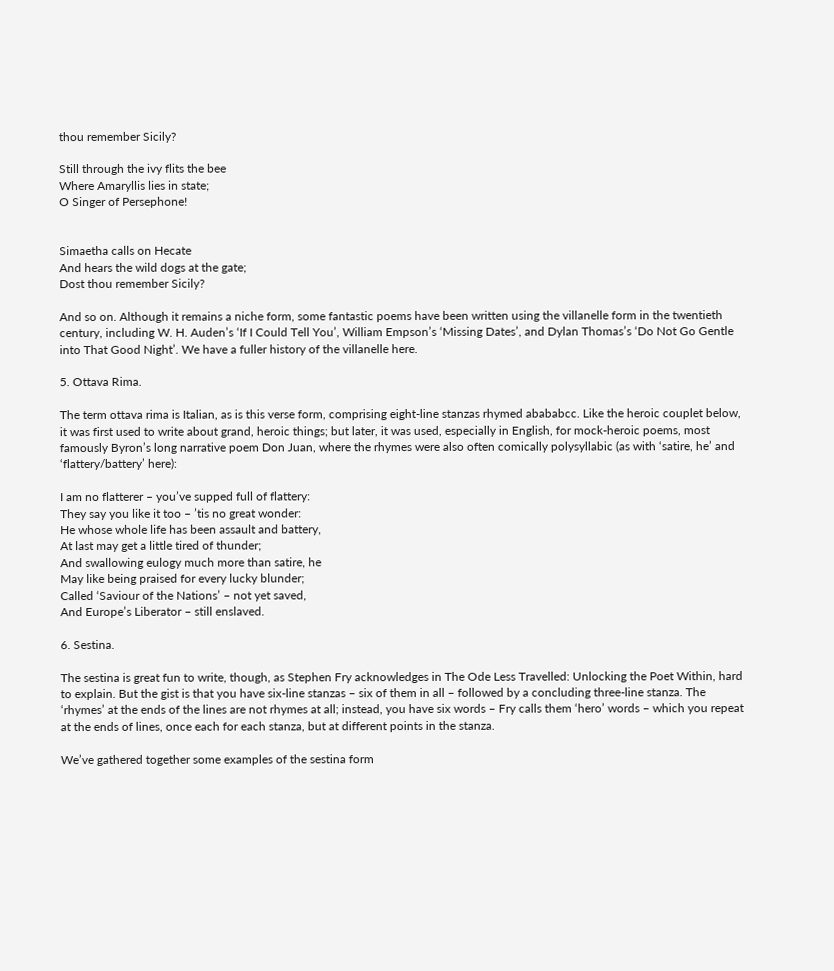thou remember Sicily?

Still through the ivy flits the bee
Where Amaryllis lies in state;
O Singer of Persephone!


Simaetha calls on Hecate
And hears the wild dogs at the gate;
Dost thou remember Sicily?

And so on. Although it remains a niche form, some fantastic poems have been written using the villanelle form in the twentieth century, including W. H. Auden’s ‘If I Could Tell You’, William Empson’s ‘Missing Dates’, and Dylan Thomas’s ‘Do Not Go Gentle into That Good Night’. We have a fuller history of the villanelle here.

5. Ottava Rima.

The term ottava rima is Italian, as is this verse form, comprising eight-line stanzas rhymed abababcc. Like the heroic couplet below, it was first used to write about grand, heroic things; but later, it was used, especially in English, for mock-heroic poems, most famously Byron’s long narrative poem Don Juan, where the rhymes were also often comically polysyllabic (as with ‘satire, he’ and ‘flattery/battery’ here):

I am no flatterer – you’ve supped full of flattery:
They say you like it too – ’tis no great wonder:
He whose whole life has been assault and battery,
At last may get a little tired of thunder;
And swallowing eulogy much more than satire, he
May like being praised for every lucky blunder;
Called ‘Saviour of the Nations’ – not yet saved,
And Europe’s Liberator – still enslaved.

6. Sestina.

The sestina is great fun to write, though, as Stephen Fry acknowledges in The Ode Less Travelled: Unlocking the Poet Within, hard to explain. But the gist is that you have six-line stanzas – six of them in all – followed by a concluding three-line stanza. The ‘rhymes’ at the ends of the lines are not rhymes at all; instead, you have six words – Fry calls them ‘hero’ words – which you repeat at the ends of lines, once each for each stanza, but at different points in the stanza.

We’ve gathered together some examples of the sestina form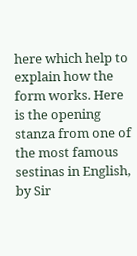here which help to explain how the form works. Here is the opening stanza from one of the most famous sestinas in English, by Sir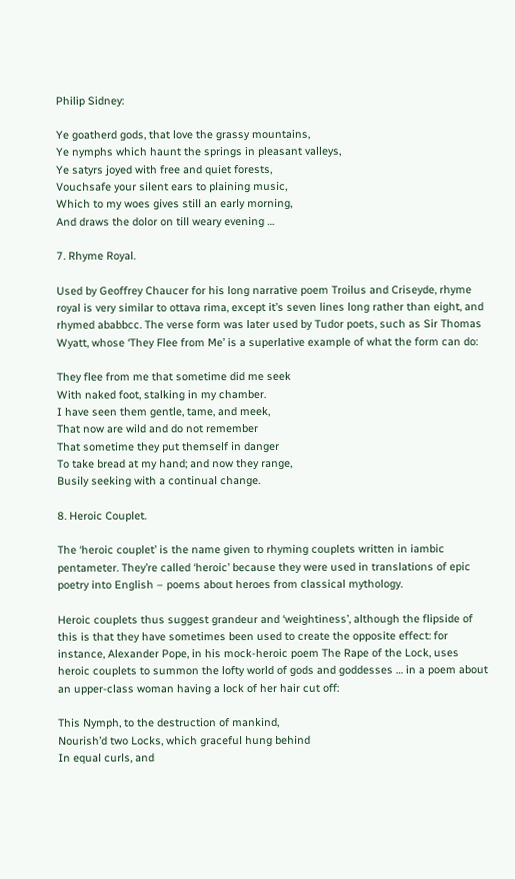Philip Sidney:

Ye goatherd gods, that love the grassy mountains,
Ye nymphs which haunt the springs in pleasant valleys,
Ye satyrs joyed with free and quiet forests,
Vouchsafe your silent ears to plaining music,
Which to my woes gives still an early morning,
And draws the dolor on till weary evening …

7. Rhyme Royal.

Used by Geoffrey Chaucer for his long narrative poem Troilus and Criseyde, rhyme royal is very similar to ottava rima, except it’s seven lines long rather than eight, and rhymed ababbcc. The verse form was later used by Tudor poets, such as Sir Thomas Wyatt, whose ‘They Flee from Me’ is a superlative example of what the form can do:

They flee from me that sometime did me seek
With naked foot, stalking in my chamber.
I have seen them gentle, tame, and meek,
That now are wild and do not remember
That sometime they put themself in danger
To take bread at my hand; and now they range,
Busily seeking with a continual change.

8. Heroic Couplet.

The ‘heroic couplet’ is the name given to rhyming couplets written in iambic pentameter. They’re called ‘heroic’ because they were used in translations of epic poetry into English – poems about heroes from classical mythology.

Heroic couplets thus suggest grandeur and ‘weightiness’, although the flipside of this is that they have sometimes been used to create the opposite effect: for instance, Alexander Pope, in his mock-heroic poem The Rape of the Lock, uses heroic couplets to summon the lofty world of gods and goddesses … in a poem about an upper-class woman having a lock of her hair cut off:

This Nymph, to the destruction of mankind,
Nourish’d two Locks, which graceful hung behind
In equal curls, and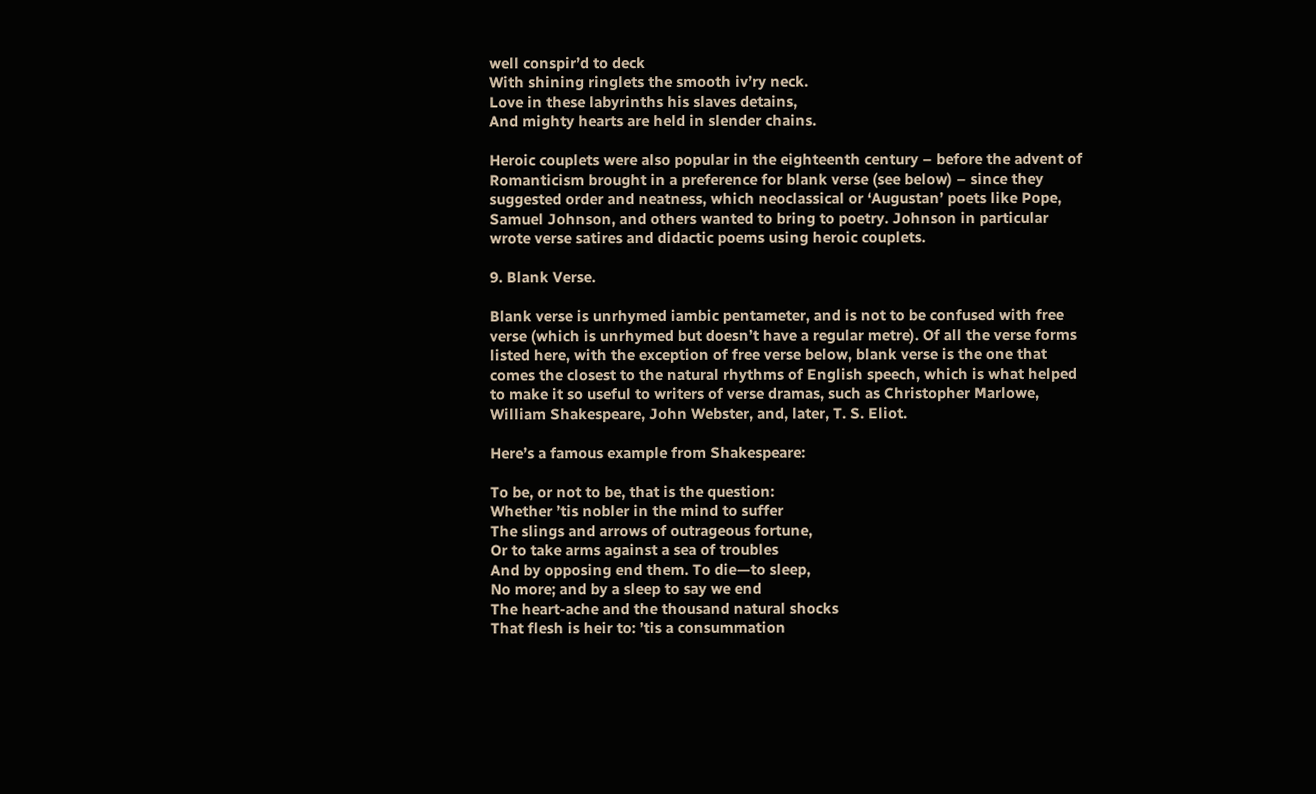well conspir’d to deck
With shining ringlets the smooth iv’ry neck.
Love in these labyrinths his slaves detains,
And mighty hearts are held in slender chains.

Heroic couplets were also popular in the eighteenth century – before the advent of Romanticism brought in a preference for blank verse (see below) – since they suggested order and neatness, which neoclassical or ‘Augustan’ poets like Pope, Samuel Johnson, and others wanted to bring to poetry. Johnson in particular wrote verse satires and didactic poems using heroic couplets.

9. Blank Verse.

Blank verse is unrhymed iambic pentameter, and is not to be confused with free verse (which is unrhymed but doesn’t have a regular metre). Of all the verse forms listed here, with the exception of free verse below, blank verse is the one that comes the closest to the natural rhythms of English speech, which is what helped to make it so useful to writers of verse dramas, such as Christopher Marlowe, William Shakespeare, John Webster, and, later, T. S. Eliot.

Here’s a famous example from Shakespeare:

To be, or not to be, that is the question:
Whether ’tis nobler in the mind to suffer
The slings and arrows of outrageous fortune,
Or to take arms against a sea of troubles
And by opposing end them. To die—to sleep,
No more; and by a sleep to say we end
The heart-ache and the thousand natural shocks
That flesh is heir to: ’tis a consummation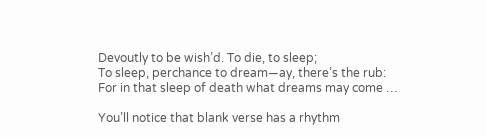Devoutly to be wish’d. To die, to sleep;
To sleep, perchance to dream—ay, there’s the rub:
For in that sleep of death what dreams may come …

You’ll notice that blank verse has a rhythm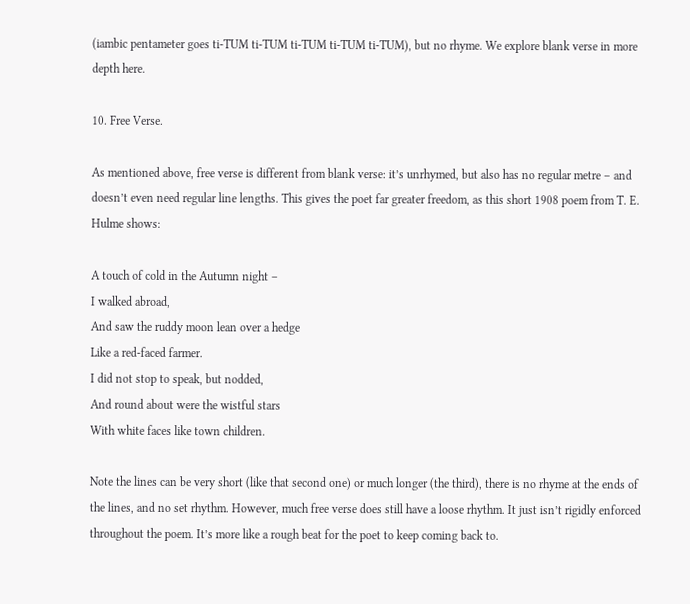(iambic pentameter goes ti-TUM ti-TUM ti-TUM ti-TUM ti-TUM), but no rhyme. We explore blank verse in more depth here.

10. Free Verse.

As mentioned above, free verse is different from blank verse: it’s unrhymed, but also has no regular metre – and doesn’t even need regular line lengths. This gives the poet far greater freedom, as this short 1908 poem from T. E. Hulme shows:

A touch of cold in the Autumn night –
I walked abroad,
And saw the ruddy moon lean over a hedge
Like a red-faced farmer.
I did not stop to speak, but nodded,
And round about were the wistful stars
With white faces like town children.

Note the lines can be very short (like that second one) or much longer (the third), there is no rhyme at the ends of the lines, and no set rhythm. However, much free verse does still have a loose rhythm. It just isn’t rigidly enforced throughout the poem. It’s more like a rough beat for the poet to keep coming back to.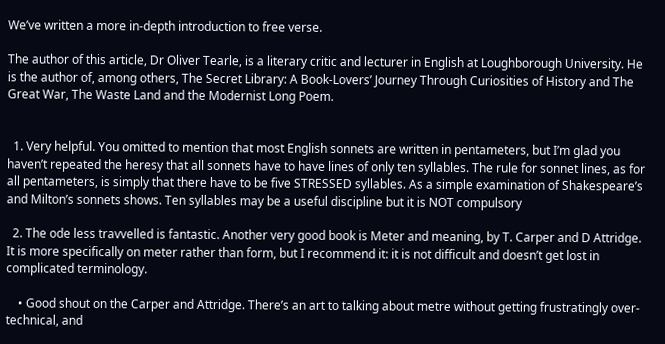We’ve written a more in-depth introduction to free verse.

The author of this article, Dr Oliver Tearle, is a literary critic and lecturer in English at Loughborough University. He is the author of, among others, The Secret Library: A Book-Lovers’ Journey Through Curiosities of History and The Great War, The Waste Land and the Modernist Long Poem.


  1. Very helpful. You omitted to mention that most English sonnets are written in pentameters, but I’m glad you haven’t repeated the heresy that all sonnets have to have lines of only ten syllables. The rule for sonnet lines, as for all pentameters, is simply that there have to be five STRESSED syllables. As a simple examination of Shakespeare’s and Milton’s sonnets shows. Ten syllables may be a useful discipline but it is NOT compulsory

  2. The ode less travvelled is fantastic. Another very good book is Meter and meaning, by T. Carper and D Attridge. It is more specifically on meter rather than form, but I recommend it: it is not difficult and doesn’t get lost in complicated terminology.

    • Good shout on the Carper and Attridge. There’s an art to talking about metre without getting frustratingly over-technical, and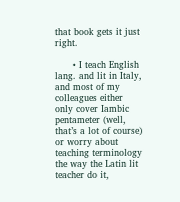that book gets it just right.

      • I teach English lang. and lit in Italy, and most of my colleagues either only cover Iambic pentameter (well, that’s a lot of course) or worry about teaching terminology the way the Latin lit teacher do it,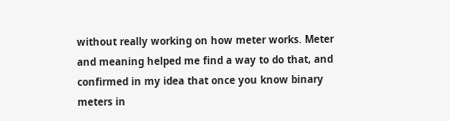without really working on how meter works. Meter and meaning helped me find a way to do that, and confirmed in my idea that once you know binary meters in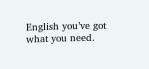English you’ve got what you need.